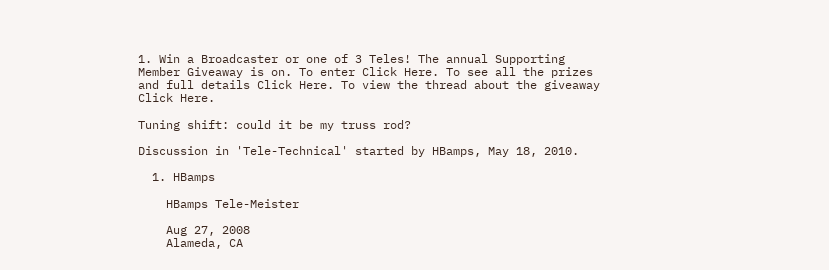1. Win a Broadcaster or one of 3 Teles! The annual Supporting Member Giveaway is on. To enter Click Here. To see all the prizes and full details Click Here. To view the thread about the giveaway Click Here.

Tuning shift: could it be my truss rod?

Discussion in 'Tele-Technical' started by HBamps, May 18, 2010.

  1. HBamps

    HBamps Tele-Meister

    Aug 27, 2008
    Alameda, CA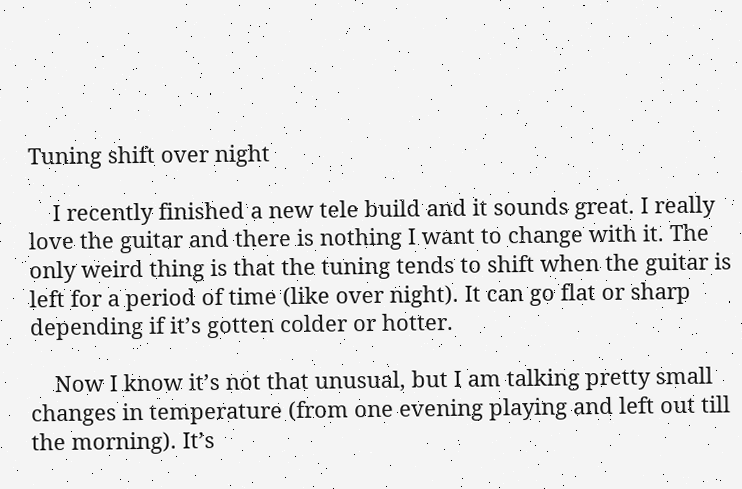Tuning shift over night

    I recently finished a new tele build and it sounds great. I really love the guitar and there is nothing I want to change with it. The only weird thing is that the tuning tends to shift when the guitar is left for a period of time (like over night). It can go flat or sharp depending if it’s gotten colder or hotter.

    Now I know it’s not that unusual, but I am talking pretty small changes in temperature (from one evening playing and left out till the morning). It’s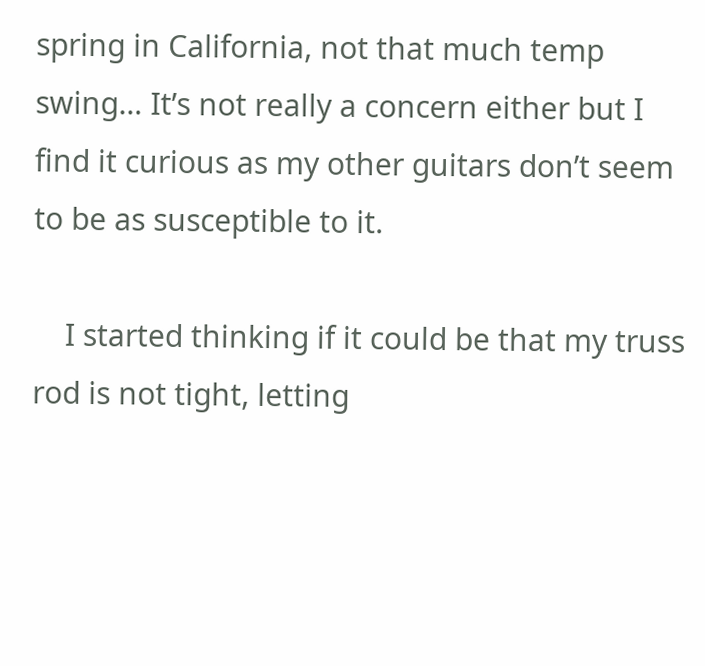spring in California, not that much temp swing… It’s not really a concern either but I find it curious as my other guitars don’t seem to be as susceptible to it.

    I started thinking if it could be that my truss rod is not tight, letting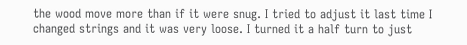the wood move more than if it were snug. I tried to adjust it last time I changed strings and it was very loose. I turned it a half turn to just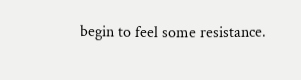begin to feel some resistance.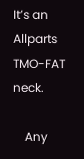It’s an Allparts TMO-FAT neck.

    Any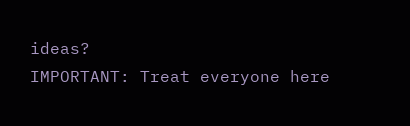ideas?
IMPORTANT: Treat everyone here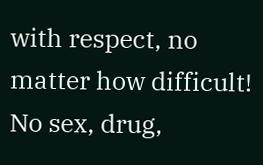with respect, no matter how difficult!
No sex, drug,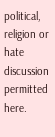political, religion or hate discussion permitted here.